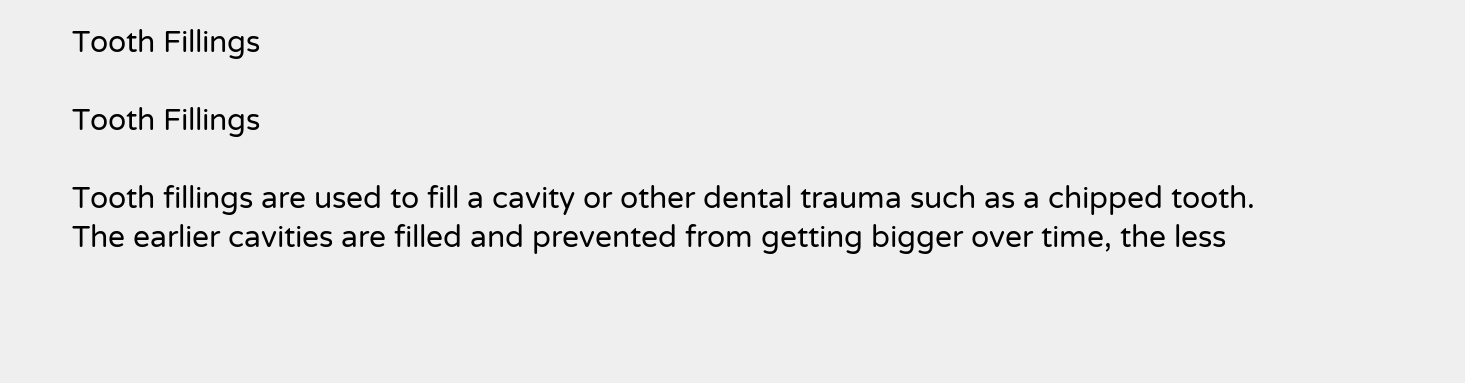Tooth Fillings

Tooth Fillings

Tooth fillings are used to fill a cavity or other dental trauma such as a chipped tooth. The earlier cavities are filled and prevented from getting bigger over time, the less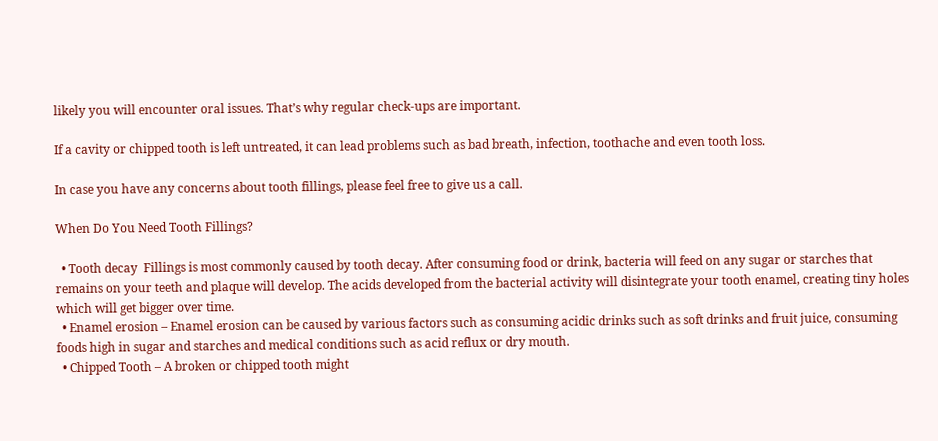likely you will encounter oral issues. That’s why regular check-ups are important.

If a cavity or chipped tooth is left untreated, it can lead problems such as bad breath, infection, toothache and even tooth loss.

In case you have any concerns about tooth fillings, please feel free to give us a call.

When Do You Need Tooth Fillings?

  • Tooth decay  Fillings is most commonly caused by tooth decay. After consuming food or drink, bacteria will feed on any sugar or starches that remains on your teeth and plaque will develop. The acids developed from the bacterial activity will disintegrate your tooth enamel, creating tiny holes which will get bigger over time.
  • Enamel erosion – Enamel erosion can be caused by various factors such as consuming acidic drinks such as soft drinks and fruit juice, consuming foods high in sugar and starches and medical conditions such as acid reflux or dry mouth.
  • Chipped Tooth – A broken or chipped tooth might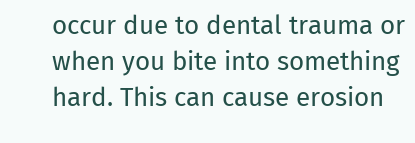occur due to dental trauma or when you bite into something hard. This can cause erosion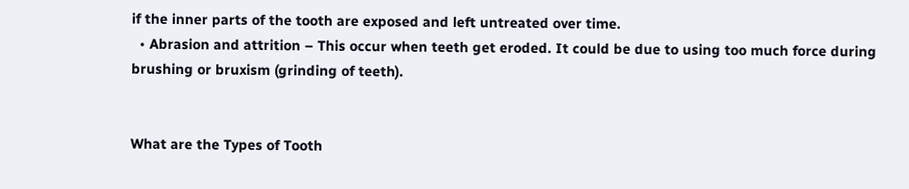if the inner parts of the tooth are exposed and left untreated over time.
  • Abrasion and attrition – This occur when teeth get eroded. It could be due to using too much force during brushing or bruxism (grinding of teeth).


What are the Types of Tooth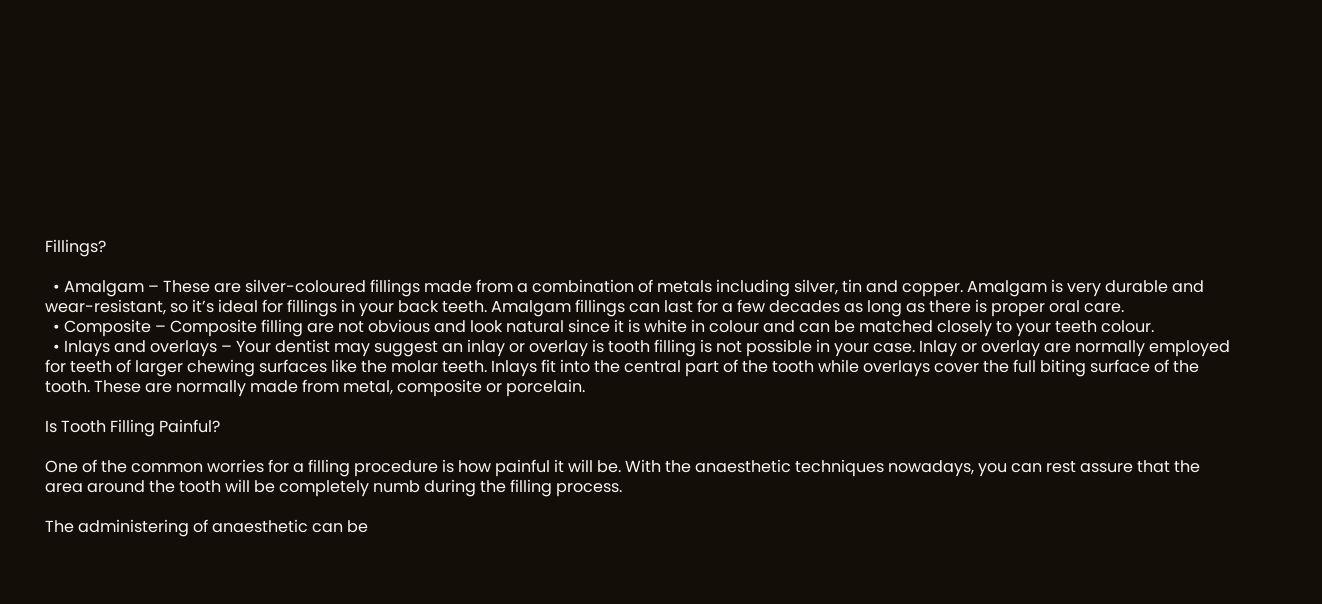Fillings?

  • Amalgam – These are silver-coloured fillings made from a combination of metals including silver, tin and copper. Amalgam is very durable and wear-resistant, so it’s ideal for fillings in your back teeth. Amalgam fillings can last for a few decades as long as there is proper oral care.
  • Composite – Composite filling are not obvious and look natural since it is white in colour and can be matched closely to your teeth colour.
  • Inlays and overlays – Your dentist may suggest an inlay or overlay is tooth filling is not possible in your case. Inlay or overlay are normally employed for teeth of larger chewing surfaces like the molar teeth. Inlays fit into the central part of the tooth while overlays cover the full biting surface of the tooth. These are normally made from metal, composite or porcelain.

Is Tooth Filling Painful?

One of the common worries for a filling procedure is how painful it will be. With the anaesthetic techniques nowadays, you can rest assure that the area around the tooth will be completely numb during the filling process.

The administering of anaesthetic can be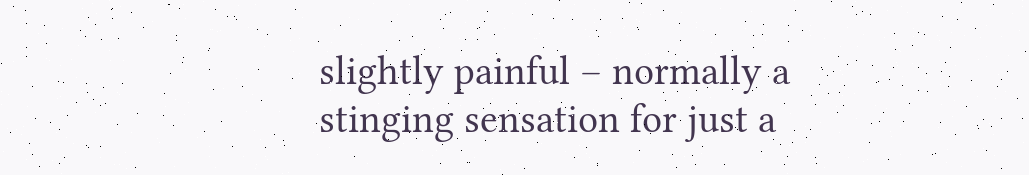slightly painful – normally a stinging sensation for just a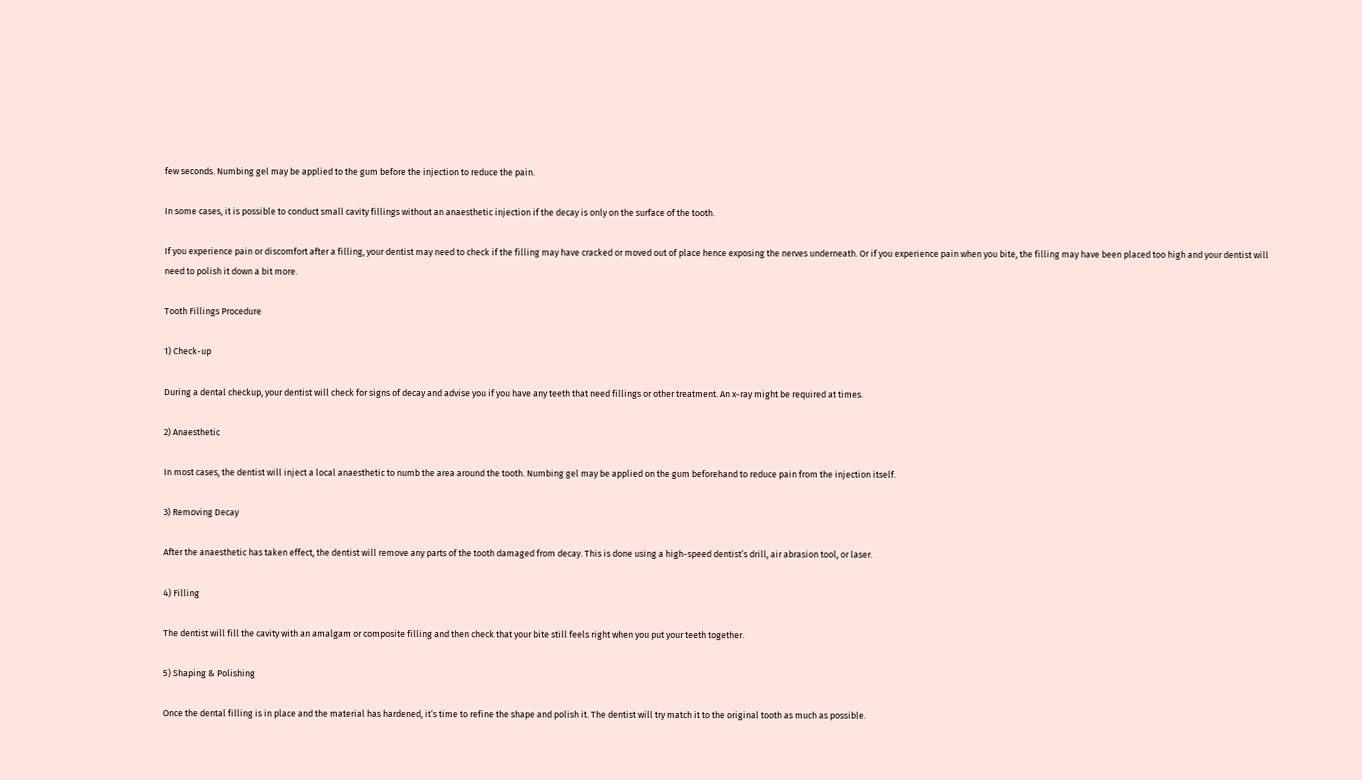few seconds. Numbing gel may be applied to the gum before the injection to reduce the pain.

In some cases, it is possible to conduct small cavity fillings without an anaesthetic injection if the decay is only on the surface of the tooth.

If you experience pain or discomfort after a filling, your dentist may need to check if the filling may have cracked or moved out of place hence exposing the nerves underneath. Or if you experience pain when you bite, the filling may have been placed too high and your dentist will need to polish it down a bit more.

Tooth Fillings Procedure

1) Check-up

During a dental checkup, your dentist will check for signs of decay and advise you if you have any teeth that need fillings or other treatment. An x-ray might be required at times.

2) Anaesthetic

In most cases, the dentist will inject a local anaesthetic to numb the area around the tooth. Numbing gel may be applied on the gum beforehand to reduce pain from the injection itself.

3) Removing Decay

After the anaesthetic has taken effect, the dentist will remove any parts of the tooth damaged from decay. This is done using a high-speed dentist’s drill, air abrasion tool, or laser.

4) Filling

The dentist will fill the cavity with an amalgam or composite filling and then check that your bite still feels right when you put your teeth together.

5) Shaping & Polishing

Once the dental filling is in place and the material has hardened, it’s time to refine the shape and polish it. The dentist will try match it to the original tooth as much as possible.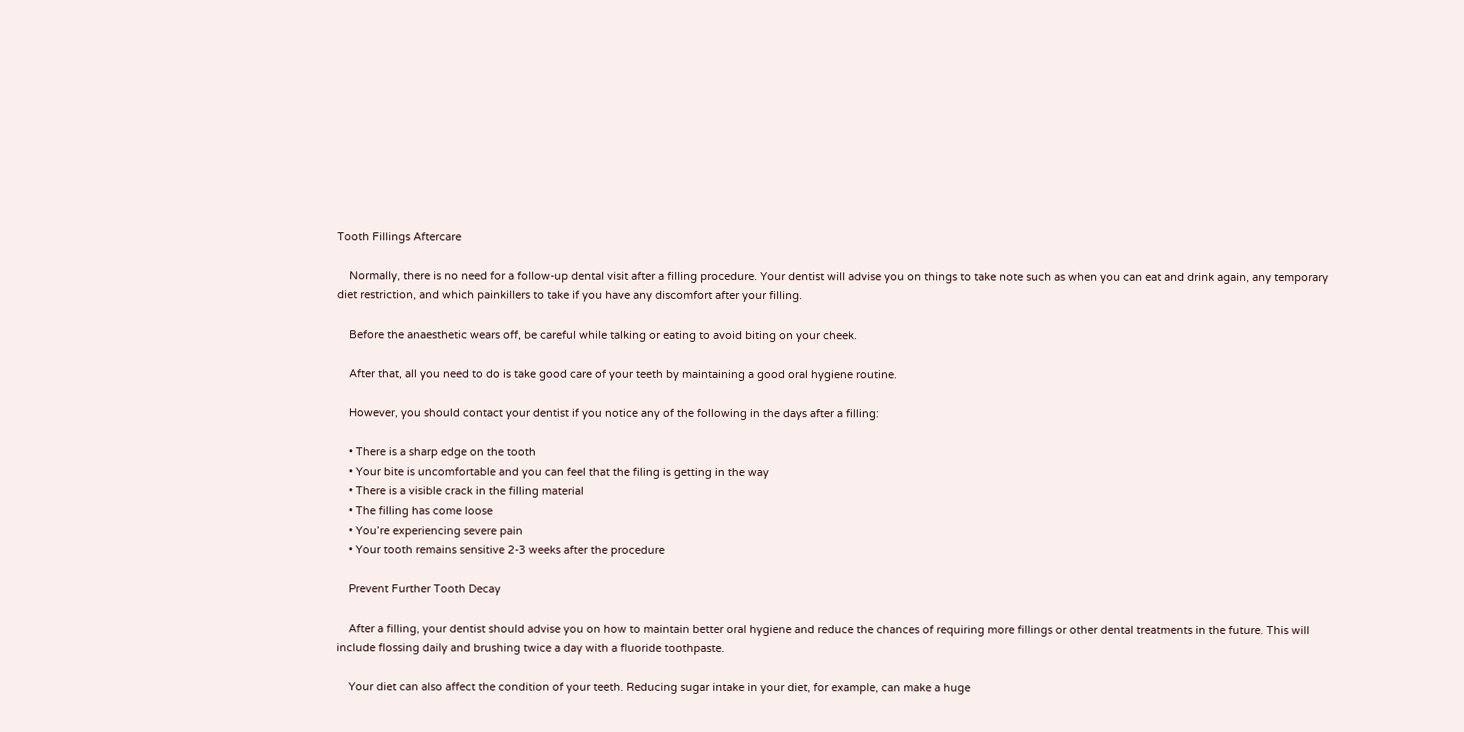Tooth Fillings Aftercare

    Normally, there is no need for a follow-up dental visit after a filling procedure. Your dentist will advise you on things to take note such as when you can eat and drink again, any temporary diet restriction, and which painkillers to take if you have any discomfort after your filling.

    Before the anaesthetic wears off, be careful while talking or eating to avoid biting on your cheek.

    After that, all you need to do is take good care of your teeth by maintaining a good oral hygiene routine.

    However, you should contact your dentist if you notice any of the following in the days after a filling:

    • There is a sharp edge on the tooth
    • Your bite is uncomfortable and you can feel that the filing is getting in the way
    • There is a visible crack in the filling material
    • The filling has come loose
    • You’re experiencing severe pain
    • Your tooth remains sensitive 2-3 weeks after the procedure

    Prevent Further Tooth Decay

    After a filling, your dentist should advise you on how to maintain better oral hygiene and reduce the chances of requiring more fillings or other dental treatments in the future. This will include flossing daily and brushing twice a day with a fluoride toothpaste.

    Your diet can also affect the condition of your teeth. Reducing sugar intake in your diet, for example, can make a huge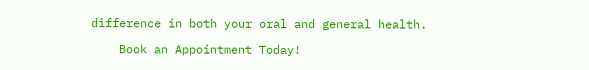difference in both your oral and general health.

    Book an Appointment Today!